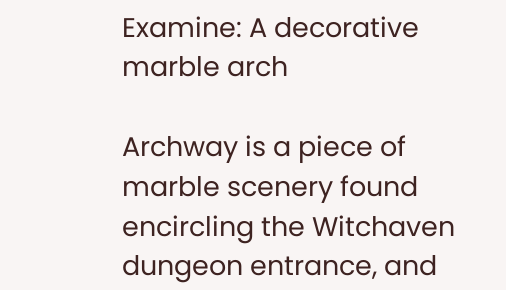Examine: A decorative marble arch

Archway is a piece of marble scenery found encircling the Witchaven dungeon entrance, and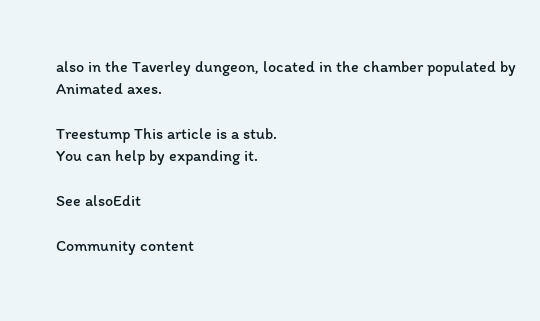also in the Taverley dungeon, located in the chamber populated by Animated axes.

Treestump This article is a stub.
You can help by expanding it.

See alsoEdit

Community content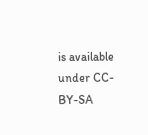is available under CC-BY-SA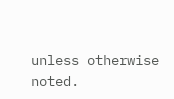unless otherwise noted.